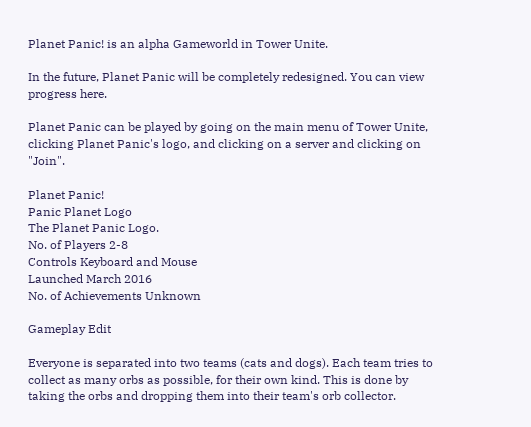Planet Panic! is an alpha Gameworld in Tower Unite.

In the future, Planet Panic will be completely redesigned. You can view progress here.

Planet Panic can be played by going on the main menu of Tower Unite, clicking Planet Panic's logo, and clicking on a server and clicking on "Join".

Planet Panic!
Panic Planet Logo
The Planet Panic Logo.
No. of Players 2-8
Controls Keyboard and Mouse
Launched March 2016
No. of Achievements Unknown

Gameplay Edit

Everyone is separated into two teams (cats and dogs). Each team tries to collect as many orbs as possible, for their own kind. This is done by taking the orbs and dropping them into their team's orb collector.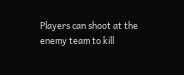Players can shoot at the enemy team to kill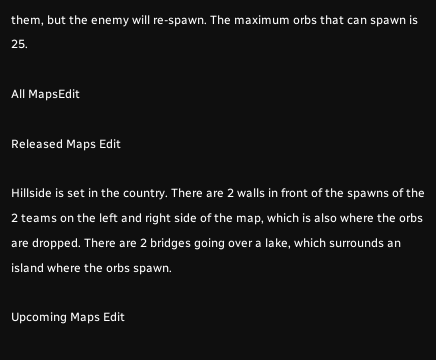them, but the enemy will re-spawn. The maximum orbs that can spawn is 25.

All MapsEdit

Released Maps Edit

Hillside is set in the country. There are 2 walls in front of the spawns of the 2 teams on the left and right side of the map, which is also where the orbs are dropped. There are 2 bridges going over a lake, which surrounds an island where the orbs spawn.

Upcoming Maps Edit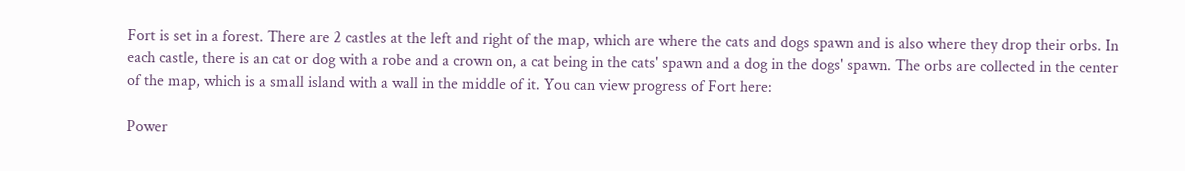Fort is set in a forest. There are 2 castles at the left and right of the map, which are where the cats and dogs spawn and is also where they drop their orbs. In each castle, there is an cat or dog with a robe and a crown on, a cat being in the cats' spawn and a dog in the dogs' spawn. The orbs are collected in the center of the map, which is a small island with a wall in the middle of it. You can view progress of Fort here:

Power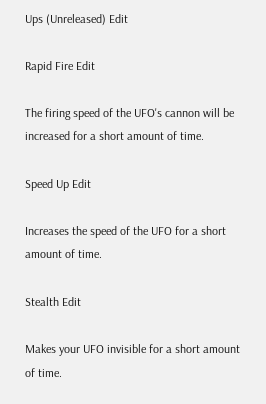Ups (Unreleased) Edit

Rapid Fire Edit

The firing speed of the UFO's cannon will be increased for a short amount of time.

Speed Up Edit

Increases the speed of the UFO for a short amount of time.

Stealth Edit

Makes your UFO invisible for a short amount of time.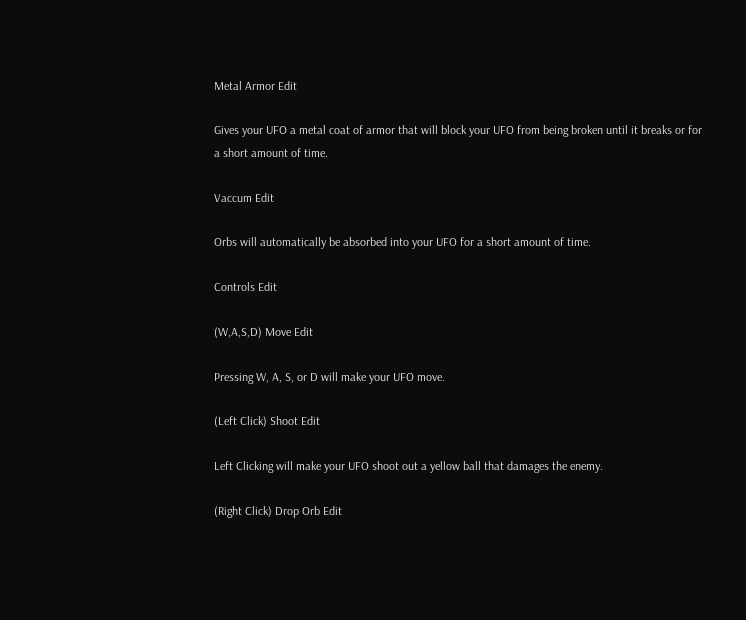Metal Armor Edit

Gives your UFO a metal coat of armor that will block your UFO from being broken until it breaks or for a short amount of time.

Vaccum Edit

Orbs will automatically be absorbed into your UFO for a short amount of time.

Controls Edit

(W,A,S,D) Move Edit

Pressing W, A, S, or D will make your UFO move.

(Left Click) Shoot Edit

Left Clicking will make your UFO shoot out a yellow ball that damages the enemy.

(Right Click) Drop Orb Edit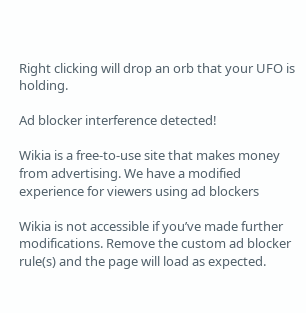Right clicking will drop an orb that your UFO is holding.

Ad blocker interference detected!

Wikia is a free-to-use site that makes money from advertising. We have a modified experience for viewers using ad blockers

Wikia is not accessible if you’ve made further modifications. Remove the custom ad blocker rule(s) and the page will load as expected.